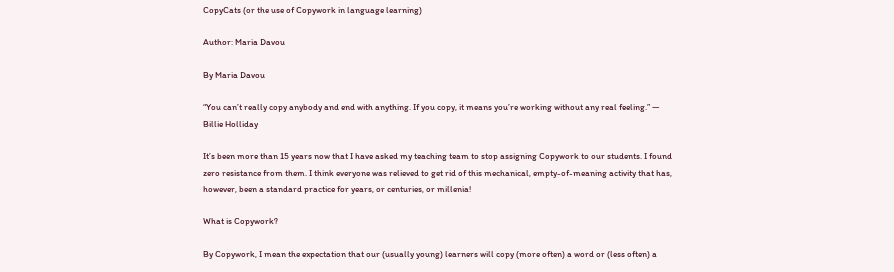CopyCats (or the use of Copywork in language learning)

Author: Maria Davou

By Maria Davou

“You can’t really copy anybody and end with anything. If you copy, it means you’re working without any real feeling.” — Billie Holliday

It’s been more than 15 years now that I have asked my teaching team to stop assigning Copywork to our students. I found zero resistance from them. I think everyone was relieved to get rid of this mechanical, empty-of-meaning activity that has, however, been a standard practice for years, or centuries, or millenia!

What is Copywork?

By Copywork, I mean the expectation that our (usually young) learners will copy (more often) a word or (less often) a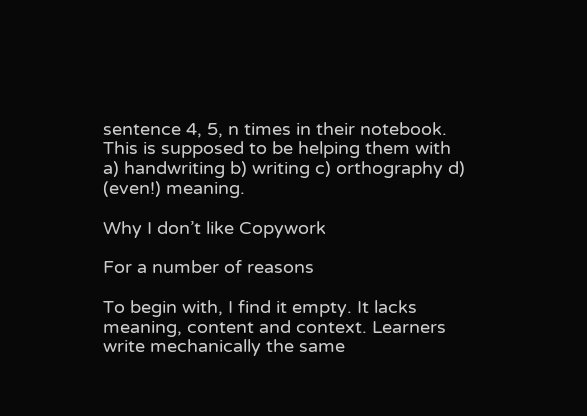sentence 4, 5, n times in their notebook. This is supposed to be helping them with a) handwriting b) writing c) orthography d) (even!) meaning.

Why I don’t like Copywork

For a number of reasons

To begin with, I find it empty. It lacks meaning, content and context. Learners write mechanically the same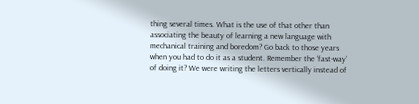thing several times. What is the use of that other than associating the beauty of learning a new language with mechanical training and boredom? Go back to those years when you had to do it as a student. Remember the ‘fast-way’ of doing it? We were writing the letters vertically instead of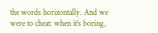the words horizontally. And we were to cheat: when it’s boring,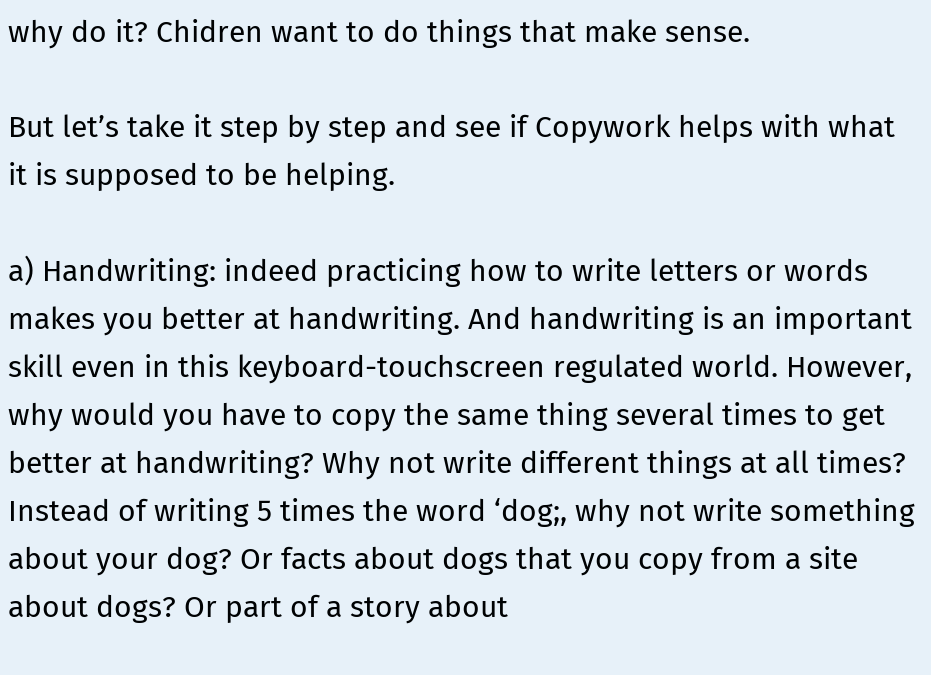why do it? Chidren want to do things that make sense.

But let’s take it step by step and see if Copywork helps with what it is supposed to be helping.

a) Handwriting: indeed practicing how to write letters or words makes you better at handwriting. And handwriting is an important skill even in this keyboard-touchscreen regulated world. However, why would you have to copy the same thing several times to get better at handwriting? Why not write different things at all times? Instead of writing 5 times the word ‘dog;, why not write something about your dog? Or facts about dogs that you copy from a site about dogs? Or part of a story about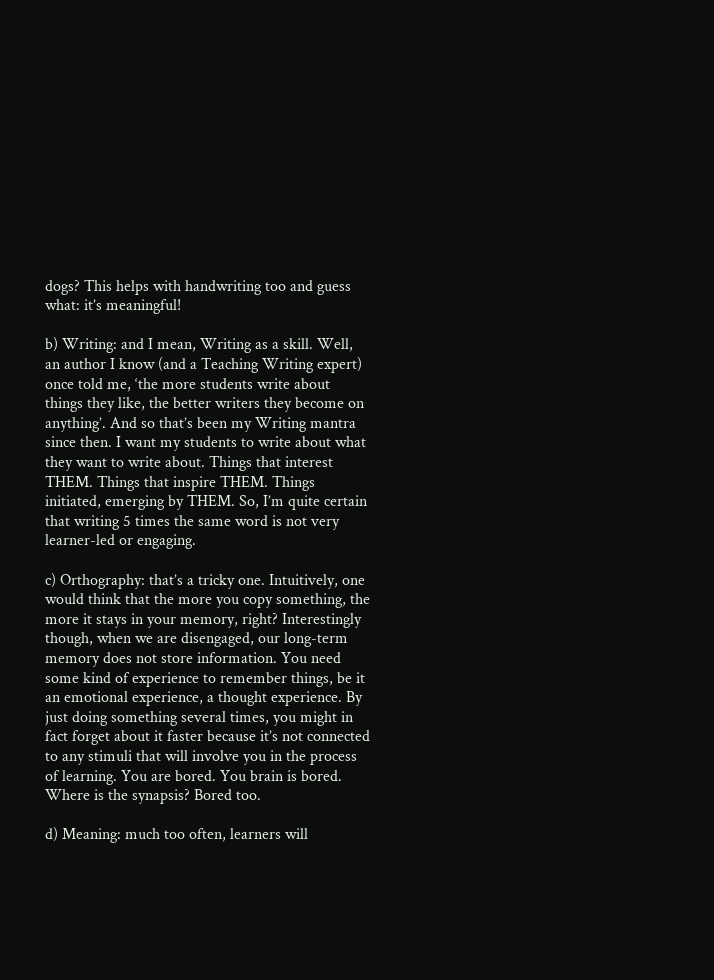dogs? This helps with handwriting too and guess what: it’s meaningful!

b) Writing: and I mean, Writing as a skill. Well, an author I know (and a Teaching Writing expert) once told me, ‘the more students write about things they like, the better writers they become on anything’. And so that’s been my Writing mantra since then. I want my students to write about what they want to write about. Things that interest THEM. Things that inspire THEM. Things initiated, emerging by THEM. So, I’m quite certain that writing 5 times the same word is not very learner-led or engaging.

c) Orthography: that’s a tricky one. Intuitively, one would think that the more you copy something, the more it stays in your memory, right? Interestingly though, when we are disengaged, our long-term memory does not store information. You need some kind of experience to remember things, be it an emotional experience, a thought experience. By just doing something several times, you might in fact forget about it faster because it’s not connected to any stimuli that will involve you in the process of learning. You are bored. You brain is bored. Where is the synapsis? Bored too.

d) Meaning: much too often, learners will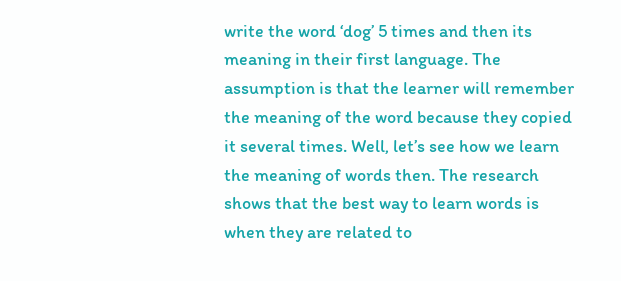write the word ‘dog’ 5 times and then its meaning in their first language. The assumption is that the learner will remember the meaning of the word because they copied it several times. Well, let’s see how we learn the meaning of words then. The research shows that the best way to learn words is when they are related to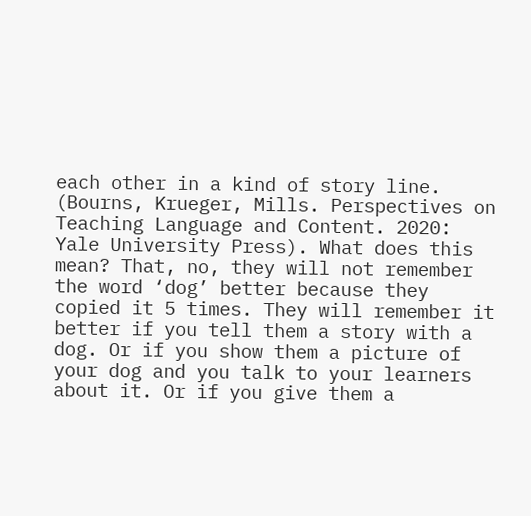each other in a kind of story line. (Bourns, Krueger, Mills. Perspectives on Teaching Language and Content. 2020: Yale University Press). What does this mean? That, no, they will not remember the word ‘dog’ better because they copied it 5 times. They will remember it better if you tell them a story with a dog. Or if you show them a picture of your dog and you talk to your learners about it. Or if you give them a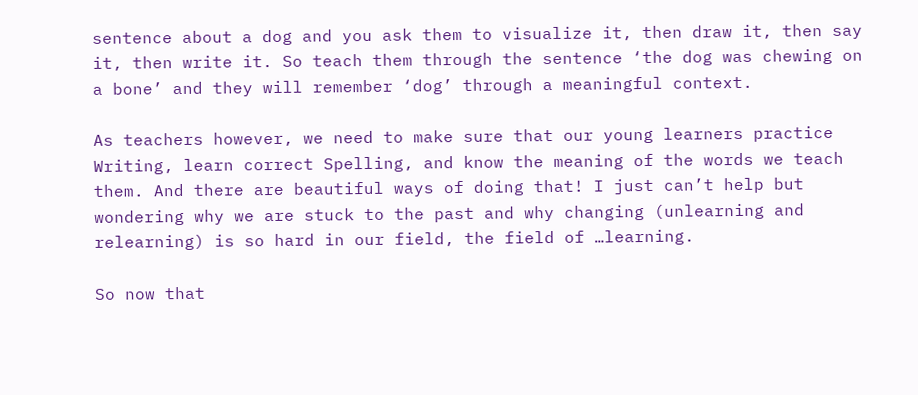sentence about a dog and you ask them to visualize it, then draw it, then say it, then write it. So teach them through the sentence ‘the dog was chewing on a bone’ and they will remember ‘dog’ through a meaningful context.

As teachers however, we need to make sure that our young learners practice Writing, learn correct Spelling, and know the meaning of the words we teach them. And there are beautiful ways of doing that! I just can’t help but wondering why we are stuck to the past and why changing (unlearning and relearning) is so hard in our field, the field of …learning.

So now that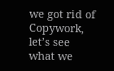we got rid of Copywork, let’s see what we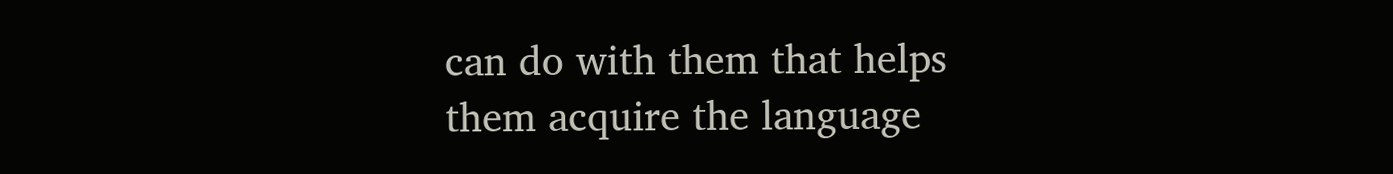can do with them that helps them acquire the language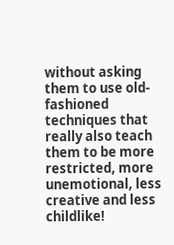without asking them to use old-fashioned techniques that really also teach them to be more restricted, more unemotional, less creative and less childlike!